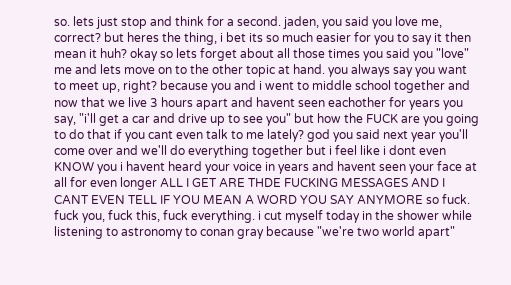so. lets just stop and think for a second. jaden, you said you love me, correct? but heres the thing, i bet its so much easier for you to say it then mean it huh? okay so lets forget about all those times you said you "love" me and lets move on to the other topic at hand. you always say you want to meet up, right? because you and i went to middle school together and now that we live 3 hours apart and havent seen eachother for years you say, "i'll get a car and drive up to see you" but how the FUCK are you going to do that if you cant even talk to me lately? god you said next year you'll come over and we'll do everything together but i feel like i dont even KNOW you i havent heard your voice in years and havent seen your face at all for even longer ALL I GET ARE THDE FUCKING MESSAGES AND I CANT EVEN TELL IF YOU MEAN A WORD YOU SAY ANYMORE so fuck. fuck you, fuck this, fuck everything. i cut myself today in the shower while listening to astronomy to conan gray because "we're two world apart"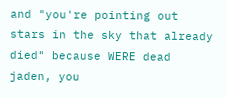and "you're pointing out stars in the sky that already died" because WERE dead jaden, you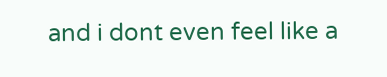and i dont even feel like a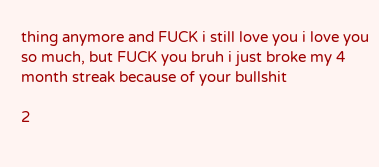thing anymore and FUCK i still love you i love you so much, but FUCK you bruh i just broke my 4 month streak because of your bullshit

2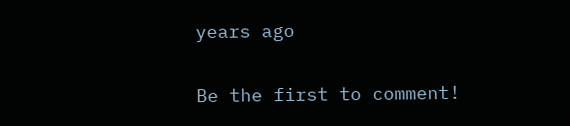years ago

Be the first to comment!